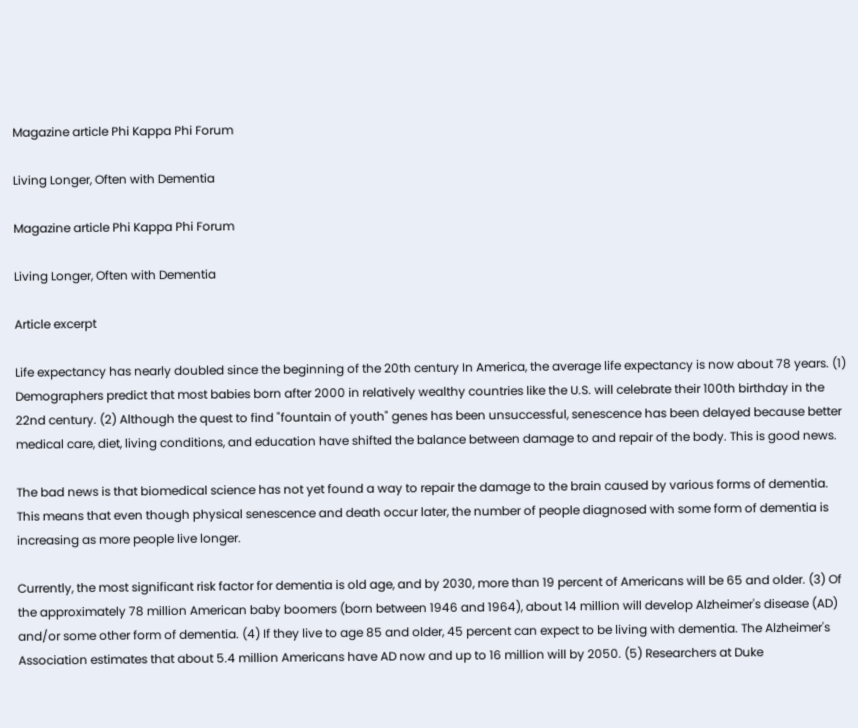Magazine article Phi Kappa Phi Forum

Living Longer, Often with Dementia

Magazine article Phi Kappa Phi Forum

Living Longer, Often with Dementia

Article excerpt

Life expectancy has nearly doubled since the beginning of the 20th century In America, the average life expectancy is now about 78 years. (1) Demographers predict that most babies born after 2000 in relatively wealthy countries like the U.S. will celebrate their 100th birthday in the 22nd century. (2) Although the quest to find "fountain of youth" genes has been unsuccessful, senescence has been delayed because better medical care, diet, living conditions, and education have shifted the balance between damage to and repair of the body. This is good news.

The bad news is that biomedical science has not yet found a way to repair the damage to the brain caused by various forms of dementia. This means that even though physical senescence and death occur later, the number of people diagnosed with some form of dementia is increasing as more people live longer.

Currently, the most significant risk factor for dementia is old age, and by 2030, more than 19 percent of Americans will be 65 and older. (3) Of the approximately 78 million American baby boomers (born between 1946 and 1964), about 14 million will develop Alzheimer's disease (AD) and/or some other form of dementia. (4) If they live to age 85 and older, 45 percent can expect to be living with dementia. The Alzheimer's Association estimates that about 5.4 million Americans have AD now and up to 16 million will by 2050. (5) Researchers at Duke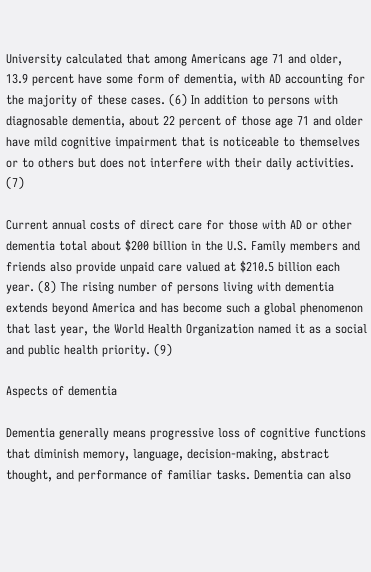University calculated that among Americans age 71 and older, 13.9 percent have some form of dementia, with AD accounting for the majority of these cases. (6) In addition to persons with diagnosable dementia, about 22 percent of those age 71 and older have mild cognitive impairment that is noticeable to themselves or to others but does not interfere with their daily activities. (7)

Current annual costs of direct care for those with AD or other dementia total about $200 billion in the U.S. Family members and friends also provide unpaid care valued at $210.5 billion each year. (8) The rising number of persons living with dementia extends beyond America and has become such a global phenomenon that last year, the World Health Organization named it as a social and public health priority. (9)

Aspects of dementia

Dementia generally means progressive loss of cognitive functions that diminish memory, language, decision-making, abstract thought, and performance of familiar tasks. Dementia can also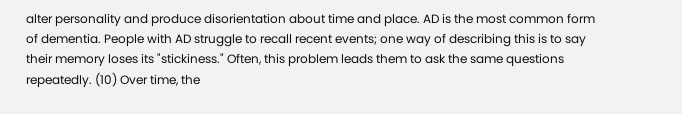alter personality and produce disorientation about time and place. AD is the most common form of dementia. People with AD struggle to recall recent events; one way of describing this is to say their memory loses its "stickiness." Often, this problem leads them to ask the same questions repeatedly. (10) Over time, the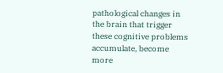pathological changes in the brain that trigger these cognitive problems accumulate, become more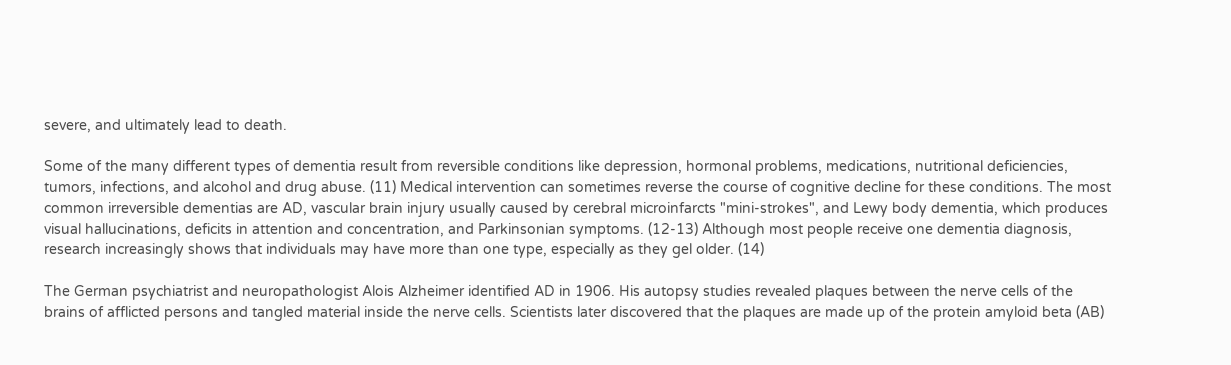severe, and ultimately lead to death.

Some of the many different types of dementia result from reversible conditions like depression, hormonal problems, medications, nutritional deficiencies, tumors, infections, and alcohol and drug abuse. (11) Medical intervention can sometimes reverse the course of cognitive decline for these conditions. The most common irreversible dementias are AD, vascular brain injury usually caused by cerebral microinfarcts "mini-strokes", and Lewy body dementia, which produces visual hallucinations, deficits in attention and concentration, and Parkinsonian symptoms. (12-13) Although most people receive one dementia diagnosis, research increasingly shows that individuals may have more than one type, especially as they gel older. (14)

The German psychiatrist and neuropathologist Alois Alzheimer identified AD in 1906. His autopsy studies revealed plaques between the nerve cells of the brains of afflicted persons and tangled material inside the nerve cells. Scientists later discovered that the plaques are made up of the protein amyloid beta (AB)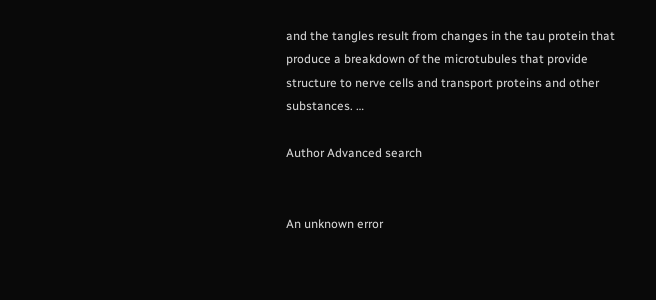and the tangles result from changes in the tau protein that produce a breakdown of the microtubules that provide structure to nerve cells and transport proteins and other substances. …

Author Advanced search


An unknown error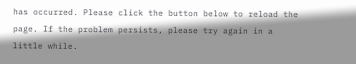has occurred. Please click the button below to reload the page. If the problem persists, please try again in a little while.